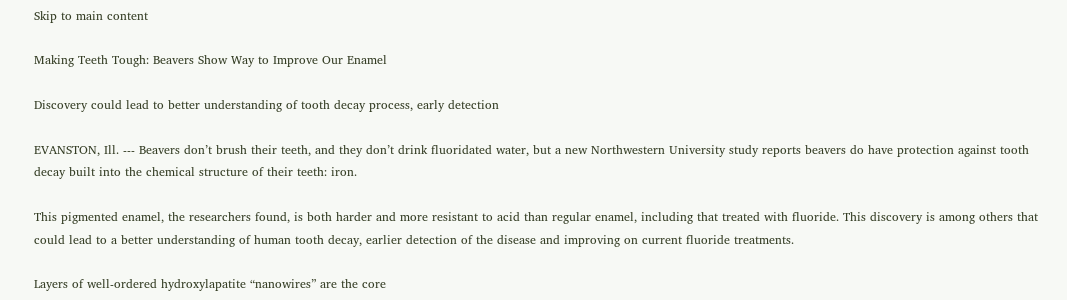Skip to main content

Making Teeth Tough: Beavers Show Way to Improve Our Enamel

Discovery could lead to better understanding of tooth decay process, early detection

EVANSTON, Ill. --- Beavers don’t brush their teeth, and they don’t drink fluoridated water, but a new Northwestern University study reports beavers do have protection against tooth decay built into the chemical structure of their teeth: iron.

This pigmented enamel, the researchers found, is both harder and more resistant to acid than regular enamel, including that treated with fluoride. This discovery is among others that could lead to a better understanding of human tooth decay, earlier detection of the disease and improving on current fluoride treatments.

Layers of well-ordered hydroxylapatite “nanowires” are the core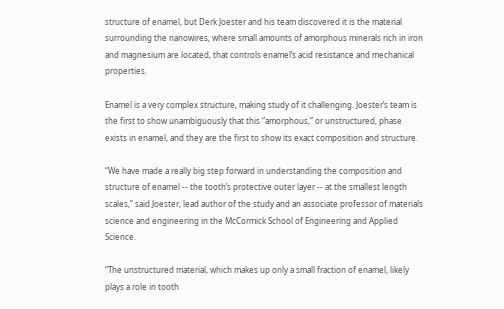structure of enamel, but Derk Joester and his team discovered it is the material surrounding the nanowires, where small amounts of amorphous minerals rich in iron and magnesium are located, that controls enamel’s acid resistance and mechanical properties.

Enamel is a very complex structure, making study of it challenging. Joester’s team is the first to show unambiguously that this “amorphous,” or unstructured, phase exists in enamel, and they are the first to show its exact composition and structure.

“We have made a really big step forward in understanding the composition and structure of enamel -- the tooth’s protective outer layer -- at the smallest length scales,” said Joester, lead author of the study and an associate professor of materials science and engineering in the McCormick School of Engineering and Applied Science.

“The unstructured material, which makes up only a small fraction of enamel, likely plays a role in tooth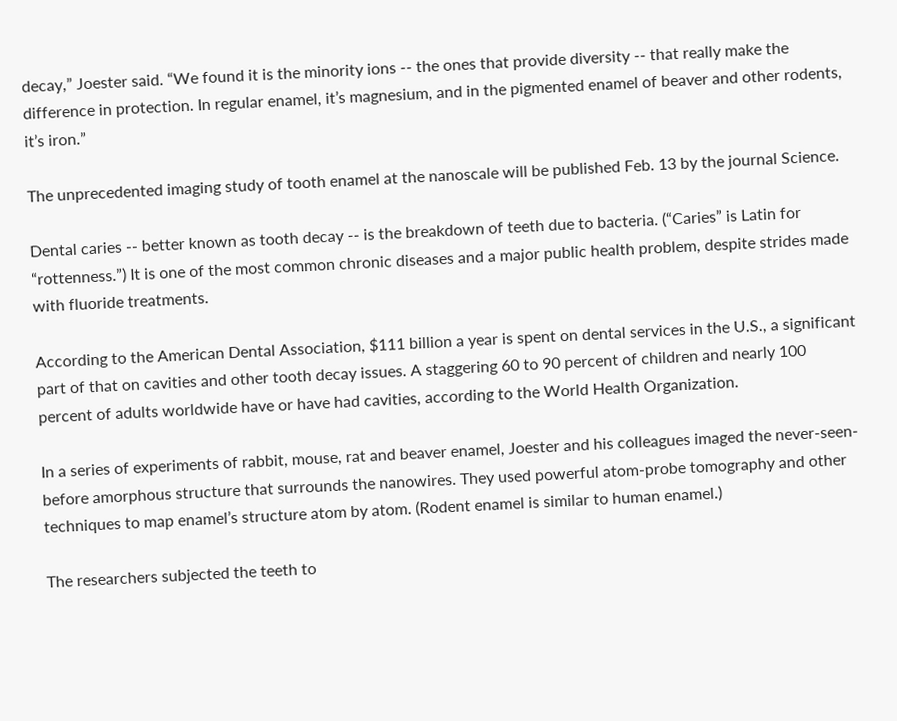decay,” Joester said. “We found it is the minority ions -- the ones that provide diversity -- that really make the difference in protection. In regular enamel, it’s magnesium, and in the pigmented enamel of beaver and other rodents, it’s iron.”

The unprecedented imaging study of tooth enamel at the nanoscale will be published Feb. 13 by the journal Science.

Dental caries -- better known as tooth decay -- is the breakdown of teeth due to bacteria. (“Caries” is Latin for “rottenness.”) It is one of the most common chronic diseases and a major public health problem, despite strides made with fluoride treatments.

According to the American Dental Association, $111 billion a year is spent on dental services in the U.S., a significant part of that on cavities and other tooth decay issues. A staggering 60 to 90 percent of children and nearly 100 percent of adults worldwide have or have had cavities, according to the World Health Organization.

In a series of experiments of rabbit, mouse, rat and beaver enamel, Joester and his colleagues imaged the never-seen-before amorphous structure that surrounds the nanowires. They used powerful atom-probe tomography and other techniques to map enamel’s structure atom by atom. (Rodent enamel is similar to human enamel.)

The researchers subjected the teeth to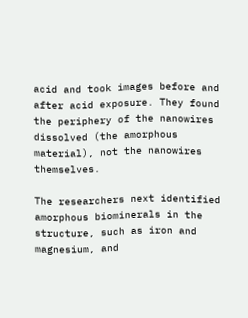acid and took images before and after acid exposure. They found the periphery of the nanowires dissolved (the amorphous material), not the nanowires themselves.

The researchers next identified amorphous biominerals in the structure, such as iron and magnesium, and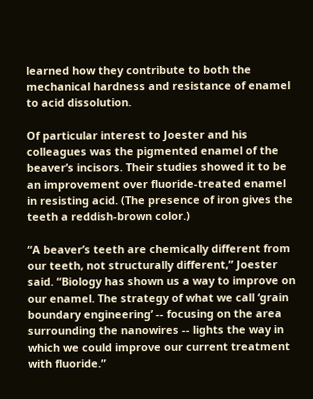learned how they contribute to both the mechanical hardness and resistance of enamel to acid dissolution.

Of particular interest to Joester and his colleagues was the pigmented enamel of the beaver’s incisors. Their studies showed it to be an improvement over fluoride-treated enamel in resisting acid. (The presence of iron gives the teeth a reddish-brown color.)

“A beaver’s teeth are chemically different from our teeth, not structurally different,” Joester said. “Biology has shown us a way to improve on our enamel. The strategy of what we call ‘grain boundary engineering’ -- focusing on the area surrounding the nanowires -- lights the way in which we could improve our current treatment with fluoride.”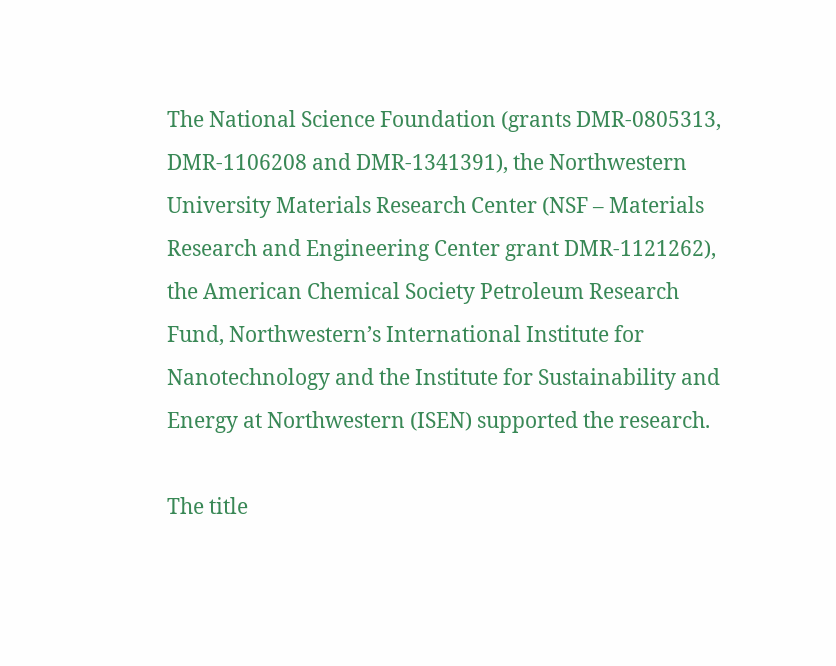The National Science Foundation (grants DMR-0805313, DMR-1106208 and DMR-1341391), the Northwestern University Materials Research Center (NSF – Materials Research and Engineering Center grant DMR-1121262), the American Chemical Society Petroleum Research Fund, Northwestern’s International Institute for Nanotechnology and the Institute for Sustainability and Energy at Northwestern (ISEN) supported the research.

The title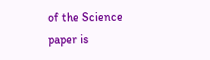of the Science paper is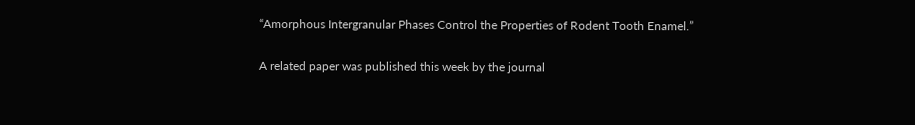“Amorphous Intergranular Phases Control the Properties of Rodent Tooth Enamel.”

A related paper was published this week by the journal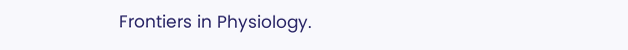Frontiers in Physiology.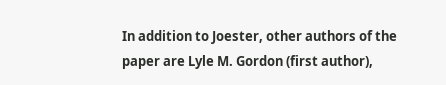In addition to Joester, other authors of the paper are Lyle M. Gordon (first author),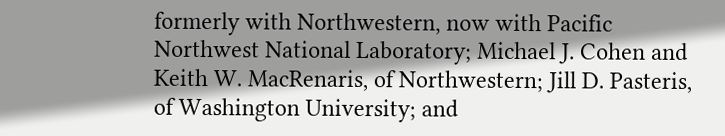formerly with Northwestern, now with Pacific Northwest National Laboratory; Michael J. Cohen and Keith W. MacRenaris, of Northwestern; Jill D. Pasteris, of Washington University; and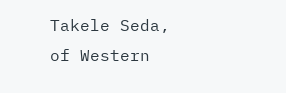Takele Seda, of Western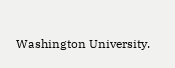Washington University.